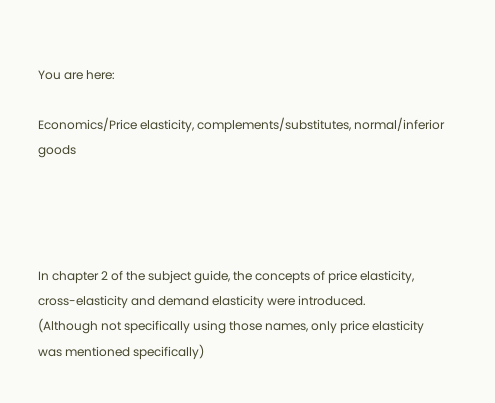You are here:

Economics/Price elasticity, complements/substitutes, normal/inferior goods




In chapter 2 of the subject guide, the concepts of price elasticity, cross-elasticity and demand elasticity were introduced.
(Although not specifically using those names, only price elasticity was mentioned specifically)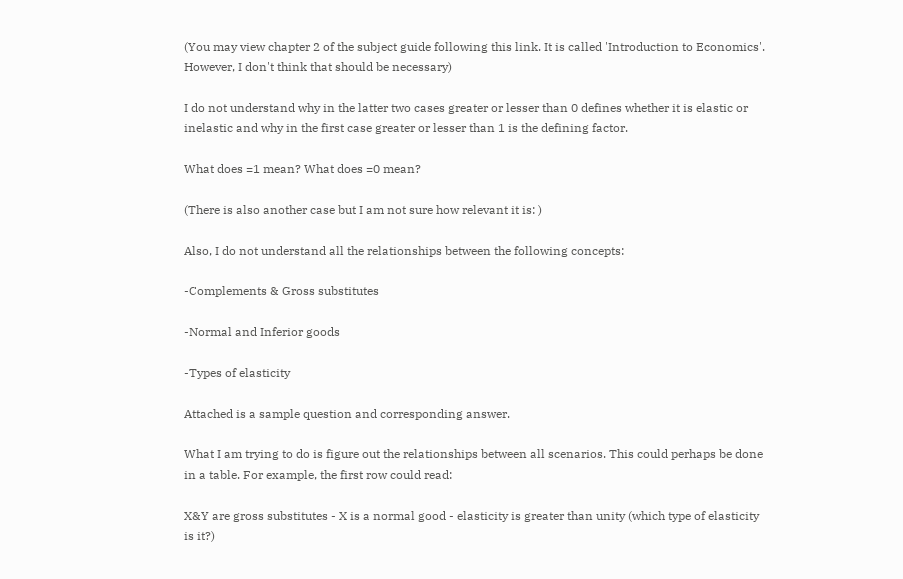(You may view chapter 2 of the subject guide following this link. It is called 'Introduction to Economics'. However, I don't think that should be necessary)

I do not understand why in the latter two cases greater or lesser than 0 defines whether it is elastic or inelastic and why in the first case greater or lesser than 1 is the defining factor.

What does =1 mean? What does =0 mean?

(There is also another case but I am not sure how relevant it is: )

Also, I do not understand all the relationships between the following concepts:

-Complements & Gross substitutes

-Normal and Inferior goods

-Types of elasticity

Attached is a sample question and corresponding answer.

What I am trying to do is figure out the relationships between all scenarios. This could perhaps be done in a table. For example, the first row could read:

X&Y are gross substitutes - X is a normal good - elasticity is greater than unity (which type of elasticity is it?)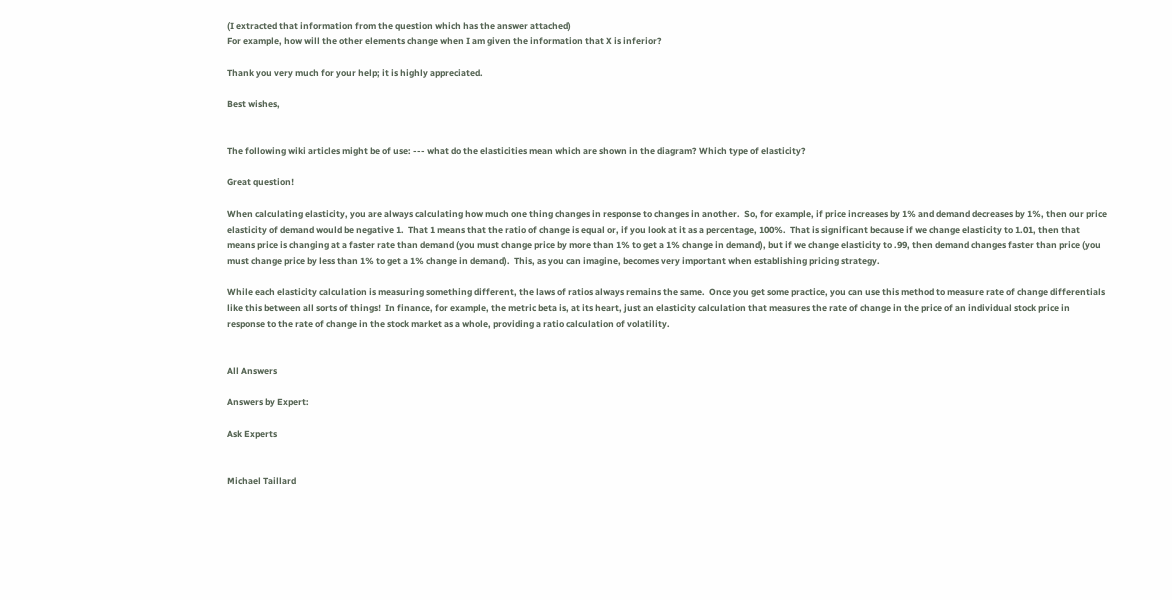(I extracted that information from the question which has the answer attached)
For example, how will the other elements change when I am given the information that X is inferior?

Thank you very much for your help; it is highly appreciated.

Best wishes,


The following wiki articles might be of use: --- what do the elasticities mean which are shown in the diagram? Which type of elasticity?

Great question!

When calculating elasticity, you are always calculating how much one thing changes in response to changes in another.  So, for example, if price increases by 1% and demand decreases by 1%, then our price elasticity of demand would be negative 1.  That 1 means that the ratio of change is equal or, if you look at it as a percentage, 100%.  That is significant because if we change elasticity to 1.01, then that means price is changing at a faster rate than demand (you must change price by more than 1% to get a 1% change in demand), but if we change elasticity to .99, then demand changes faster than price (you must change price by less than 1% to get a 1% change in demand).  This, as you can imagine, becomes very important when establishing pricing strategy.

While each elasticity calculation is measuring something different, the laws of ratios always remains the same.  Once you get some practice, you can use this method to measure rate of change differentials like this between all sorts of things!  In finance, for example, the metric beta is, at its heart, just an elasticity calculation that measures the rate of change in the price of an individual stock price in response to the rate of change in the stock market as a whole, providing a ratio calculation of volatility.


All Answers

Answers by Expert:

Ask Experts


Michael Taillard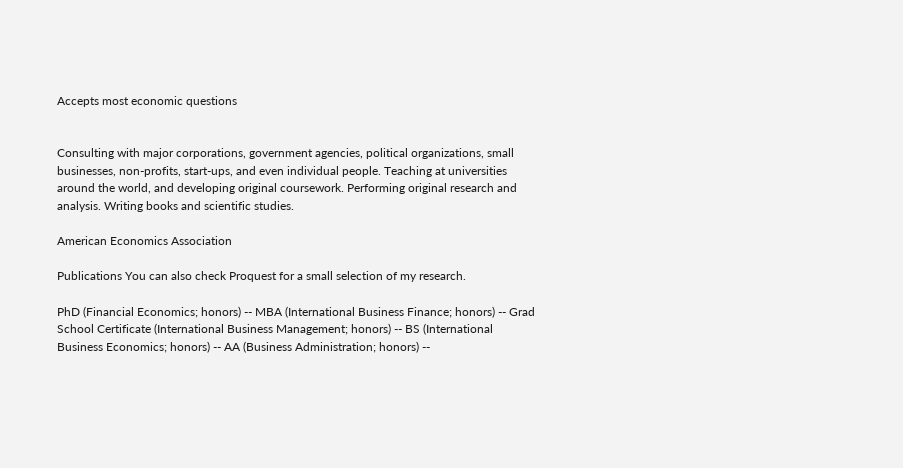Accepts most economic questions


Consulting with major corporations, government agencies, political organizations, small businesses, non-profits, start-ups, and even individual people. Teaching at universities around the world, and developing original coursework. Performing original research and analysis. Writing books and scientific studies.

American Economics Association

Publications You can also check Proquest for a small selection of my research.

PhD (Financial Economics; honors) -- MBA (International Business Finance; honors) -- Grad School Certificate (International Business Management; honors) -- BS (International Business Economics; honors) -- AA (Business Administration; honors) --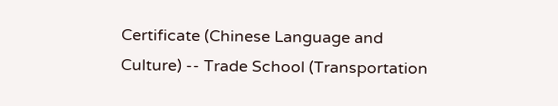Certificate (Chinese Language and Culture) -- Trade School (Transportation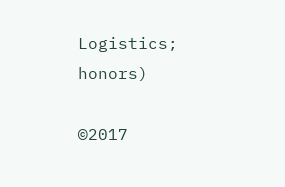Logistics; honors)

©2017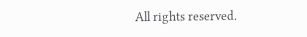All rights reserved.